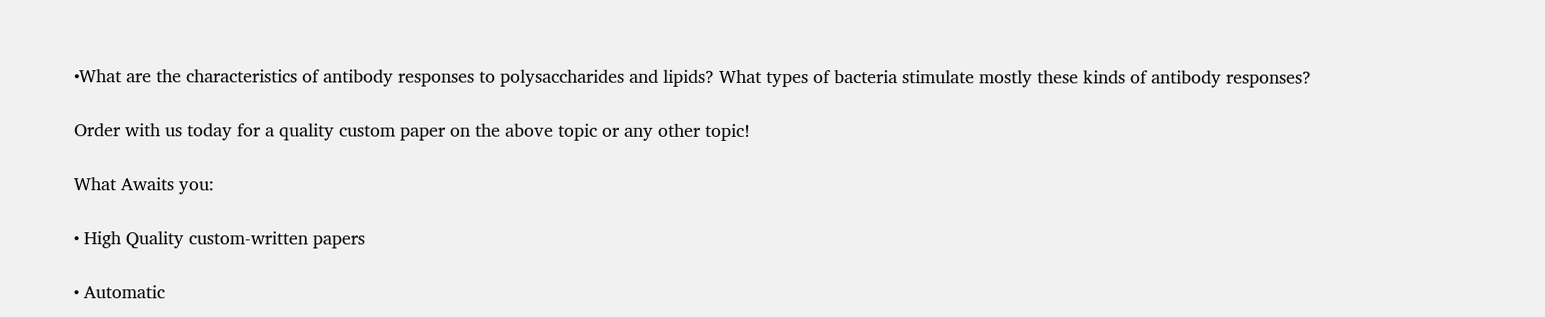•What are the characteristics of antibody responses to polysaccharides and lipids? What types of bacteria stimulate mostly these kinds of antibody responses?

Order with us today for a quality custom paper on the above topic or any other topic!

What Awaits you:

• High Quality custom-written papers

• Automatic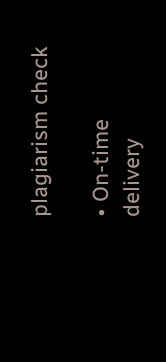plagiarism check

• On-time delivery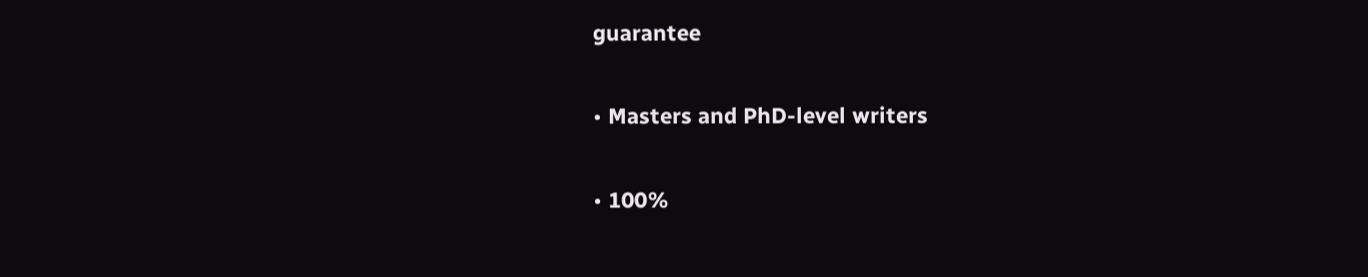guarantee

• Masters and PhD-level writers

• 100%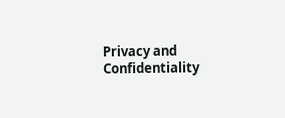Privacy and Confidentiality